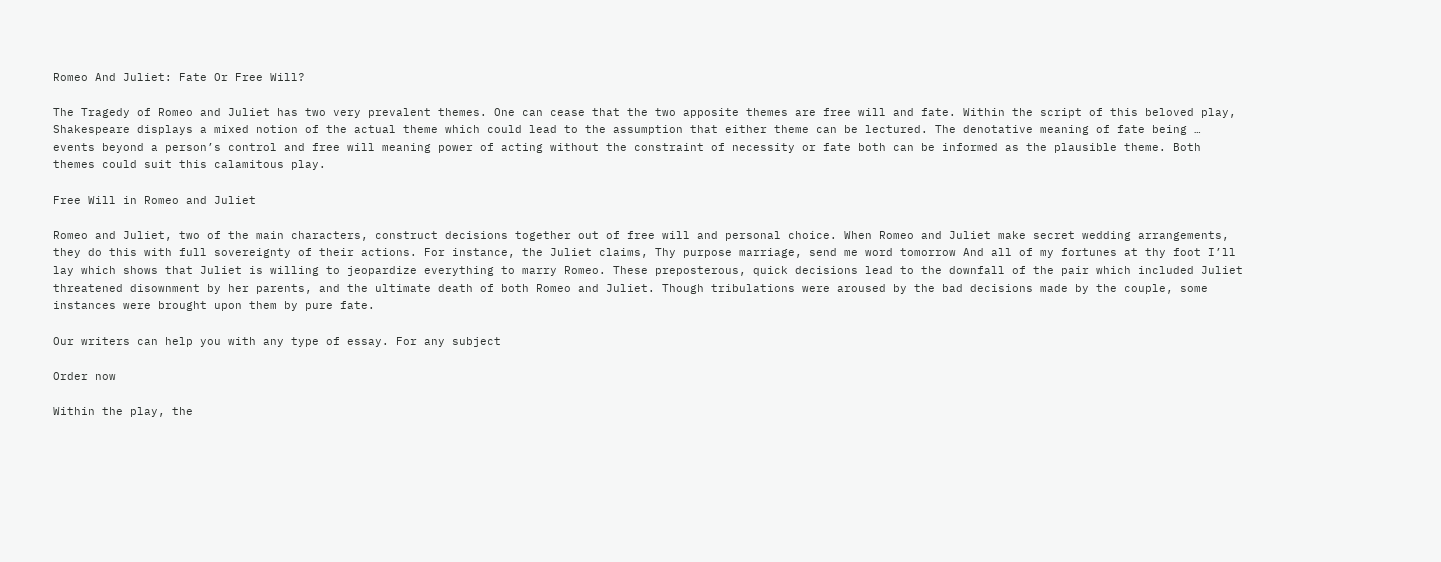Romeo And Juliet: Fate Or Free Will?

The Tragedy of Romeo and Juliet has two very prevalent themes. One can cease that the two apposite themes are free will and fate. Within the script of this beloved play, Shakespeare displays a mixed notion of the actual theme which could lead to the assumption that either theme can be lectured. The denotative meaning of fate being … events beyond a person’s control and free will meaning power of acting without the constraint of necessity or fate both can be informed as the plausible theme. Both themes could suit this calamitous play.

Free Will in Romeo and Juliet

Romeo and Juliet, two of the main characters, construct decisions together out of free will and personal choice. When Romeo and Juliet make secret wedding arrangements, they do this with full sovereignty of their actions. For instance, the Juliet claims, Thy purpose marriage, send me word tomorrow And all of my fortunes at thy foot I’ll lay which shows that Juliet is willing to jeopardize everything to marry Romeo. These preposterous, quick decisions lead to the downfall of the pair which included Juliet threatened disownment by her parents, and the ultimate death of both Romeo and Juliet. Though tribulations were aroused by the bad decisions made by the couple, some instances were brought upon them by pure fate.

Our writers can help you with any type of essay. For any subject

Order now

Within the play, the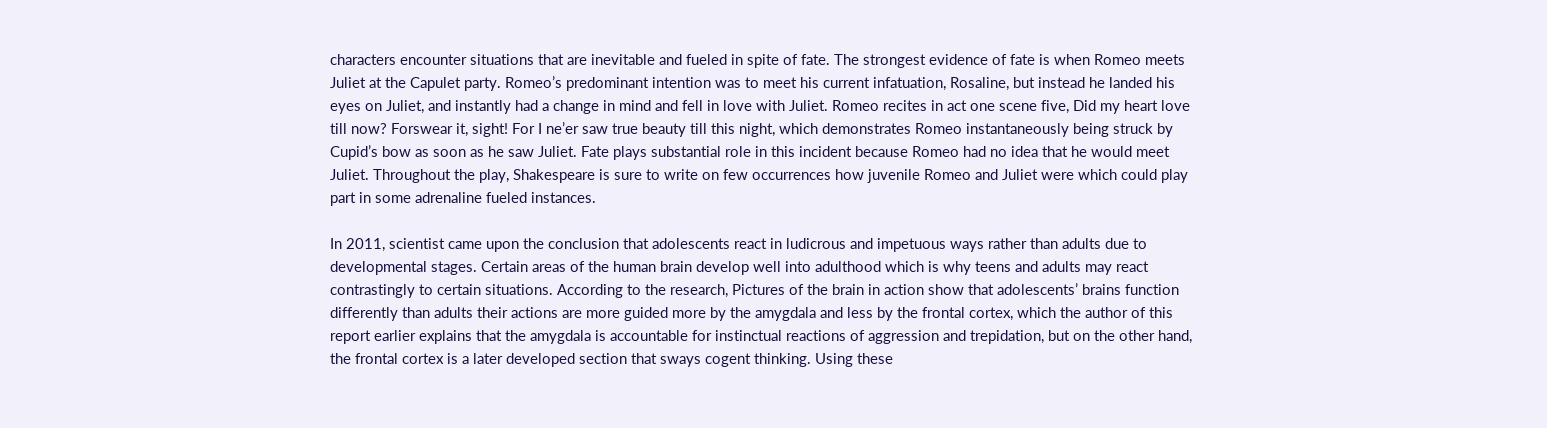characters encounter situations that are inevitable and fueled in spite of fate. The strongest evidence of fate is when Romeo meets Juliet at the Capulet party. Romeo’s predominant intention was to meet his current infatuation, Rosaline, but instead he landed his eyes on Juliet, and instantly had a change in mind and fell in love with Juliet. Romeo recites in act one scene five, Did my heart love till now? Forswear it, sight! For I ne’er saw true beauty till this night, which demonstrates Romeo instantaneously being struck by Cupid’s bow as soon as he saw Juliet. Fate plays substantial role in this incident because Romeo had no idea that he would meet Juliet. Throughout the play, Shakespeare is sure to write on few occurrences how juvenile Romeo and Juliet were which could play part in some adrenaline fueled instances.

In 2011, scientist came upon the conclusion that adolescents react in ludicrous and impetuous ways rather than adults due to developmental stages. Certain areas of the human brain develop well into adulthood which is why teens and adults may react contrastingly to certain situations. According to the research, Pictures of the brain in action show that adolescents’ brains function differently than adults their actions are more guided more by the amygdala and less by the frontal cortex, which the author of this report earlier explains that the amygdala is accountable for instinctual reactions of aggression and trepidation, but on the other hand, the frontal cortex is a later developed section that sways cogent thinking. Using these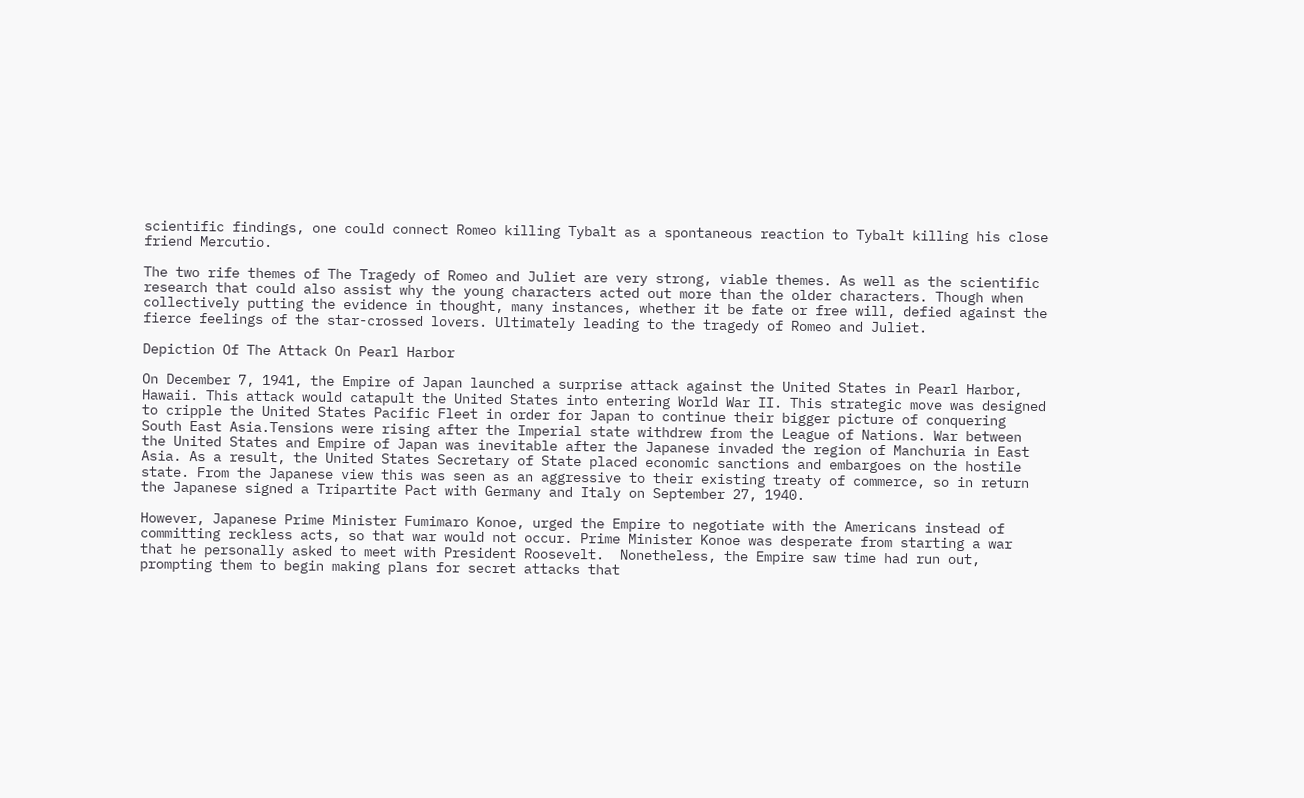scientific findings, one could connect Romeo killing Tybalt as a spontaneous reaction to Tybalt killing his close friend Mercutio.

The two rife themes of The Tragedy of Romeo and Juliet are very strong, viable themes. As well as the scientific research that could also assist why the young characters acted out more than the older characters. Though when collectively putting the evidence in thought, many instances, whether it be fate or free will, defied against the fierce feelings of the star-crossed lovers. Ultimately leading to the tragedy of Romeo and Juliet.

Depiction Of The Attack On Pearl Harbor

On December 7, 1941, the Empire of Japan launched a surprise attack against the United States in Pearl Harbor, Hawaii. This attack would catapult the United States into entering World War II. This strategic move was designed to cripple the United States Pacific Fleet in order for Japan to continue their bigger picture of conquering South East Asia.Tensions were rising after the Imperial state withdrew from the League of Nations. War between the United States and Empire of Japan was inevitable after the Japanese invaded the region of Manchuria in East Asia. As a result, the United States Secretary of State placed economic sanctions and embargoes on the hostile state. From the Japanese view this was seen as an aggressive to their existing treaty of commerce, so in return the Japanese signed a Tripartite Pact with Germany and Italy on September 27, 1940.

However, Japanese Prime Minister Fumimaro Konoe, urged the Empire to negotiate with the Americans instead of committing reckless acts, so that war would not occur. Prime Minister Konoe was desperate from starting a war that he personally asked to meet with President Roosevelt.  Nonetheless, the Empire saw time had run out, prompting them to begin making plans for secret attacks that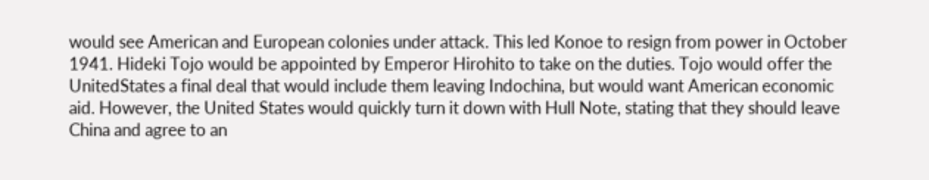would see American and European colonies under attack. This led Konoe to resign from power in October 1941. Hideki Tojo would be appointed by Emperor Hirohito to take on the duties. Tojo would offer the UnitedStates a final deal that would include them leaving Indochina, but would want American economic aid. However, the United States would quickly turn it down with Hull Note, stating that they should leave China and agree to an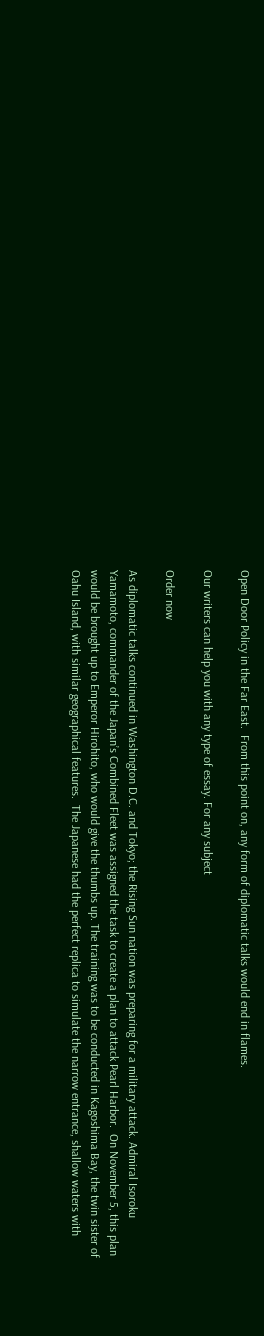Open Door Policy in the Far East.  From this point on, any form of diplomatic talks would end in flames.

Our writers can help you with any type of essay. For any subject

Order now

As diplomatic talks continued in Washington D.C. and Tokyo; the Rising Sun nation was preparing for a military attack. Admiral Isoroku Yamamoto, commander of the Japan’s Combined Fleet was assigned the task to create a plan to attack Pearl Harbor.  On November 5, this plan would be brought up to Emperor Hirohito, who would give the thumbs up. The training was to be conducted in Kagoshima Bay, the twin sister of Oahu Island, with similar geographical features.  The Japanese had the perfect replica to simulate the narrow entrance, shallow waters with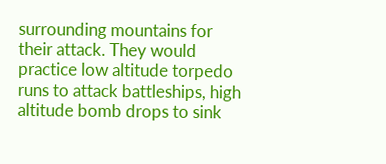surrounding mountains for their attack. They would practice low altitude torpedo runs to attack battleships, high altitude bomb drops to sink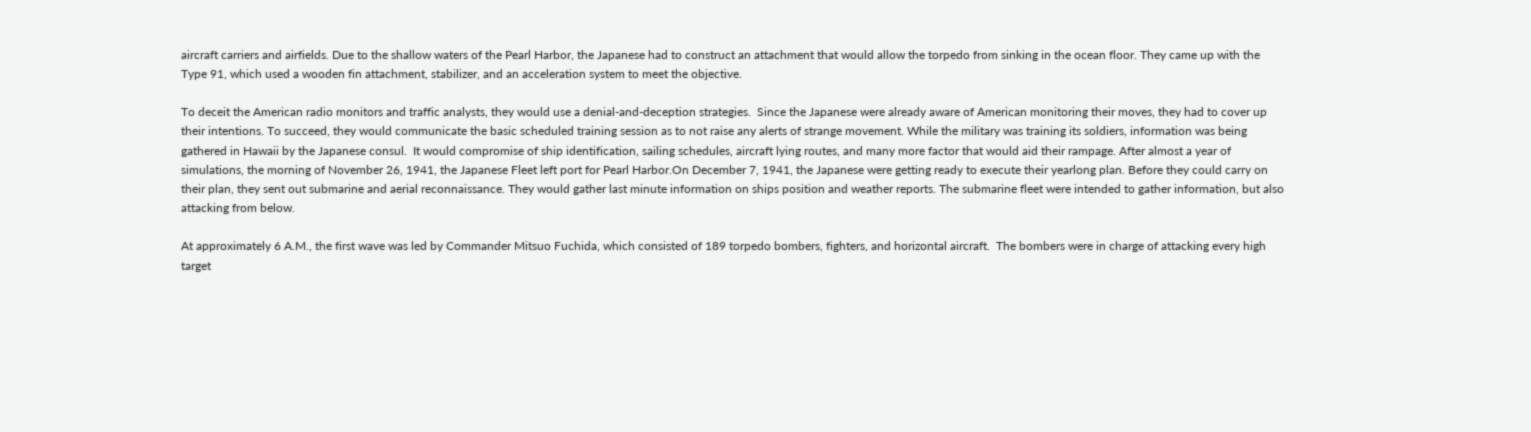aircraft carriers and airfields. Due to the shallow waters of the Pearl Harbor, the Japanese had to construct an attachment that would allow the torpedo from sinking in the ocean floor. They came up with the Type 91, which used a wooden fin attachment, stabilizer, and an acceleration system to meet the objective.

To deceit the American radio monitors and traffic analysts, they would use a denial-and-deception strategies.  Since the Japanese were already aware of American monitoring their moves, they had to cover up their intentions. To succeed, they would communicate the basic scheduled training session as to not raise any alerts of strange movement. While the military was training its soldiers, information was being gathered in Hawaii by the Japanese consul.  It would compromise of ship identification, sailing schedules, aircraft lying routes, and many more factor that would aid their rampage. After almost a year of simulations, the morning of November 26, 1941, the Japanese Fleet left port for Pearl Harbor.On December 7, 1941, the Japanese were getting ready to execute their yearlong plan. Before they could carry on their plan, they sent out submarine and aerial reconnaissance. They would gather last minute information on ships position and weather reports. The submarine fleet were intended to gather information, but also attacking from below.

At approximately 6 A.M., the first wave was led by Commander Mitsuo Fuchida, which consisted of 189 torpedo bombers, fighters, and horizontal aircraft.  The bombers were in charge of attacking every high target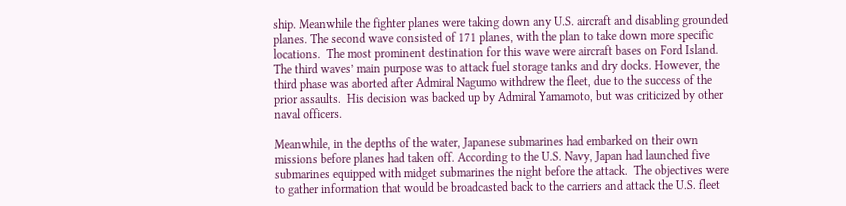ship. Meanwhile the fighter planes were taking down any U.S. aircraft and disabling grounded planes. The second wave consisted of 171 planes, with the plan to take down more specific locations.  The most prominent destination for this wave were aircraft bases on Ford Island. The third waves’ main purpose was to attack fuel storage tanks and dry docks. However, the third phase was aborted after Admiral Nagumo withdrew the fleet, due to the success of the prior assaults.  His decision was backed up by Admiral Yamamoto, but was criticized by other naval officers.

Meanwhile, in the depths of the water, Japanese submarines had embarked on their own missions before planes had taken off. According to the U.S. Navy, Japan had launched five submarines equipped with midget submarines the night before the attack.  The objectives were to gather information that would be broadcasted back to the carriers and attack the U.S. fleet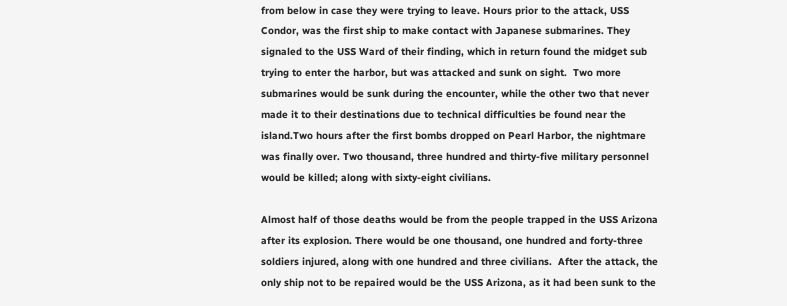from below in case they were trying to leave. Hours prior to the attack, USS Condor, was the first ship to make contact with Japanese submarines. They signaled to the USS Ward of their finding, which in return found the midget sub trying to enter the harbor, but was attacked and sunk on sight.  Two more submarines would be sunk during the encounter, while the other two that never made it to their destinations due to technical difficulties be found near the island.Two hours after the first bombs dropped on Pearl Harbor, the nightmare was finally over. Two thousand, three hundred and thirty-five military personnel would be killed; along with sixty-eight civilians.

Almost half of those deaths would be from the people trapped in the USS Arizona after its explosion. There would be one thousand, one hundred and forty-three soldiers injured, along with one hundred and three civilians.  After the attack, the only ship not to be repaired would be the USS Arizona, as it had been sunk to the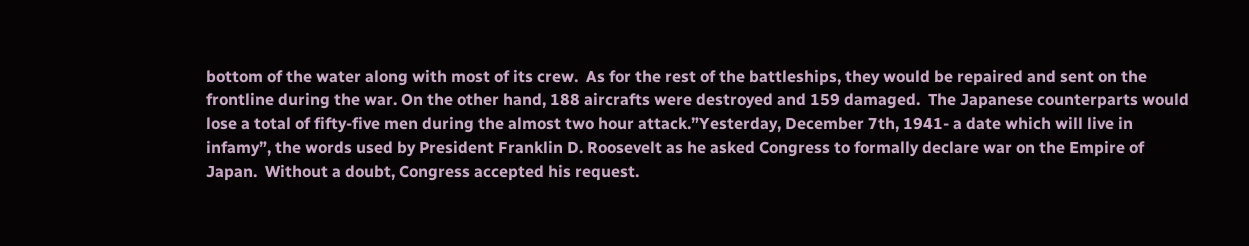bottom of the water along with most of its crew.  As for the rest of the battleships, they would be repaired and sent on the frontline during the war. On the other hand, 188 aircrafts were destroyed and 159 damaged.  The Japanese counterparts would lose a total of fifty-five men during the almost two hour attack.”Yesterday, December 7th, 1941- a date which will live in infamy”, the words used by President Franklin D. Roosevelt as he asked Congress to formally declare war on the Empire of Japan.  Without a doubt, Congress accepted his request.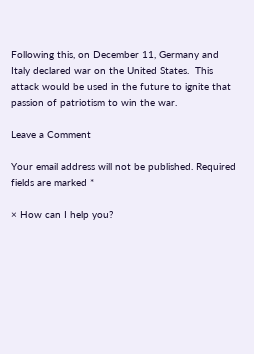Following this, on December 11, Germany and Italy declared war on the United States.  This attack would be used in the future to ignite that passion of patriotism to win the war.

Leave a Comment

Your email address will not be published. Required fields are marked *

× How can I help you?